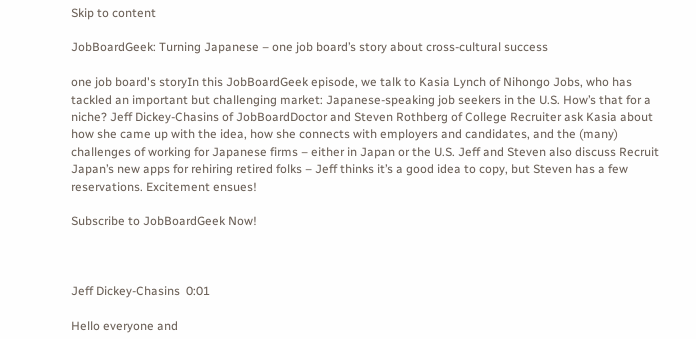Skip to content

JobBoardGeek: Turning Japanese – one job board’s story about cross-cultural success

one job board's storyIn this JobBoardGeek episode, we talk to Kasia Lynch of Nihongo Jobs, who has tackled an important but challenging market: Japanese-speaking job seekers in the U.S. How’s that for a niche? Jeff Dickey-Chasins of JobBoardDoctor and Steven Rothberg of College Recruiter ask Kasia about how she came up with the idea, how she connects with employers and candidates, and the (many) challenges of working for Japanese firms – either in Japan or the U.S. Jeff and Steven also discuss Recruit Japan’s new apps for rehiring retired folks – Jeff thinks it’s a good idea to copy, but Steven has a few reservations. Excitement ensues!

Subscribe to JobBoardGeek Now!



Jeff Dickey-Chasins  0:01

Hello everyone and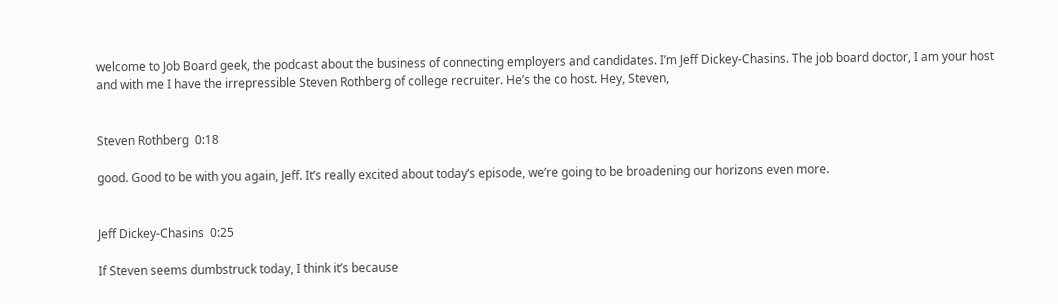welcome to Job Board geek, the podcast about the business of connecting employers and candidates. I’m Jeff Dickey-Chasins. The job board doctor, I am your host and with me I have the irrepressible Steven Rothberg of college recruiter. He’s the co host. Hey, Steven,


Steven Rothberg  0:18

good. Good to be with you again, Jeff. It’s really excited about today’s episode, we’re going to be broadening our horizons even more.


Jeff Dickey-Chasins  0:25

If Steven seems dumbstruck today, I think it’s because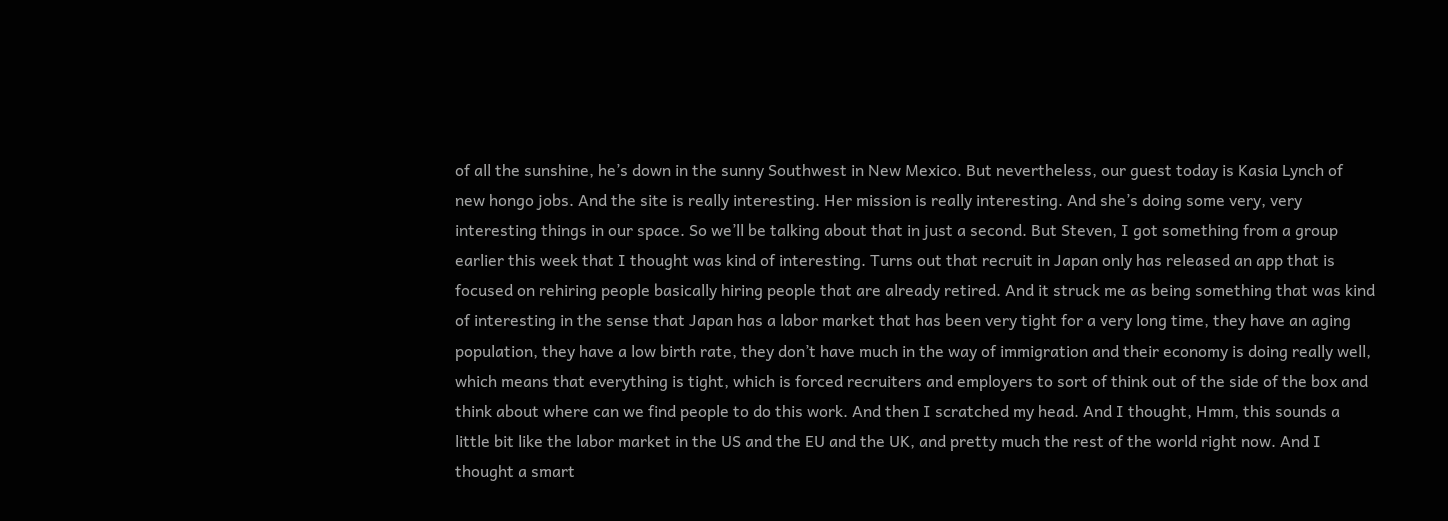of all the sunshine, he’s down in the sunny Southwest in New Mexico. But nevertheless, our guest today is Kasia Lynch of new hongo jobs. And the site is really interesting. Her mission is really interesting. And she’s doing some very, very interesting things in our space. So we’ll be talking about that in just a second. But Steven, I got something from a group earlier this week that I thought was kind of interesting. Turns out that recruit in Japan only has released an app that is focused on rehiring people basically hiring people that are already retired. And it struck me as being something that was kind of interesting in the sense that Japan has a labor market that has been very tight for a very long time, they have an aging population, they have a low birth rate, they don’t have much in the way of immigration and their economy is doing really well, which means that everything is tight, which is forced recruiters and employers to sort of think out of the side of the box and think about where can we find people to do this work. And then I scratched my head. And I thought, Hmm, this sounds a little bit like the labor market in the US and the EU and the UK, and pretty much the rest of the world right now. And I thought a smart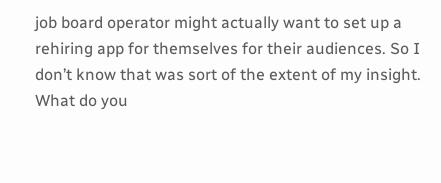job board operator might actually want to set up a rehiring app for themselves for their audiences. So I don’t know that was sort of the extent of my insight. What do you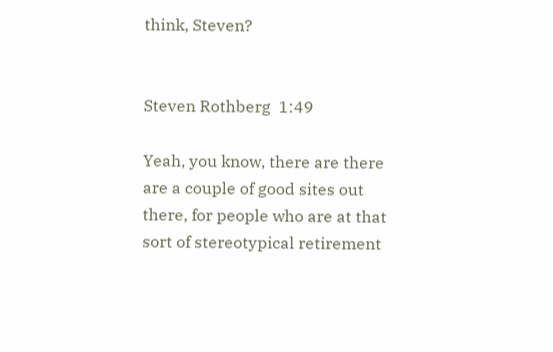think, Steven?


Steven Rothberg  1:49

Yeah, you know, there are there are a couple of good sites out there, for people who are at that sort of stereotypical retirement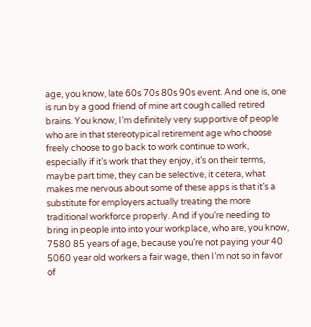age, you know, late 60s 70s 80s 90s event. And one is, one is run by a good friend of mine art cough called retired brains. You know, I’m definitely very supportive of people who are in that stereotypical retirement age who choose freely choose to go back to work continue to work, especially if it’s work that they enjoy, it’s on their terms, maybe part time, they can be selective, it cetera, what makes me nervous about some of these apps is that it’s a substitute for employers actually treating the more traditional workforce properly. And if you’re needing to bring in people into into your workplace, who are, you know, 7580 85 years of age, because you’re not paying your 40 5060 year old workers a fair wage, then I’m not so in favor of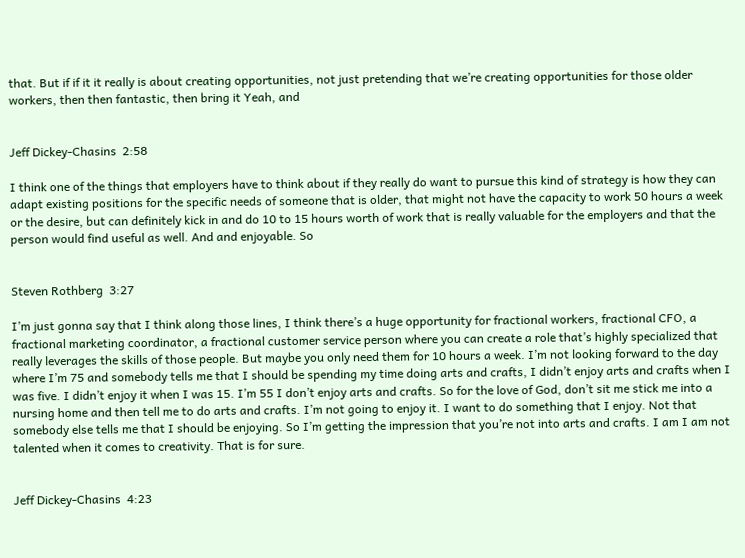that. But if if it it really is about creating opportunities, not just pretending that we’re creating opportunities for those older workers, then then fantastic, then bring it Yeah, and


Jeff Dickey-Chasins  2:58

I think one of the things that employers have to think about if they really do want to pursue this kind of strategy is how they can adapt existing positions for the specific needs of someone that is older, that might not have the capacity to work 50 hours a week or the desire, but can definitely kick in and do 10 to 15 hours worth of work that is really valuable for the employers and that the person would find useful as well. And and enjoyable. So


Steven Rothberg  3:27

I’m just gonna say that I think along those lines, I think there’s a huge opportunity for fractional workers, fractional CFO, a fractional marketing coordinator, a fractional customer service person where you can create a role that’s highly specialized that really leverages the skills of those people. But maybe you only need them for 10 hours a week. I’m not looking forward to the day where I’m 75 and somebody tells me that I should be spending my time doing arts and crafts, I didn’t enjoy arts and crafts when I was five. I didn’t enjoy it when I was 15. I’m 55 I don’t enjoy arts and crafts. So for the love of God, don’t sit me stick me into a nursing home and then tell me to do arts and crafts. I’m not going to enjoy it. I want to do something that I enjoy. Not that somebody else tells me that I should be enjoying. So I’m getting the impression that you’re not into arts and crafts. I am I am not talented when it comes to creativity. That is for sure.


Jeff Dickey-Chasins  4:23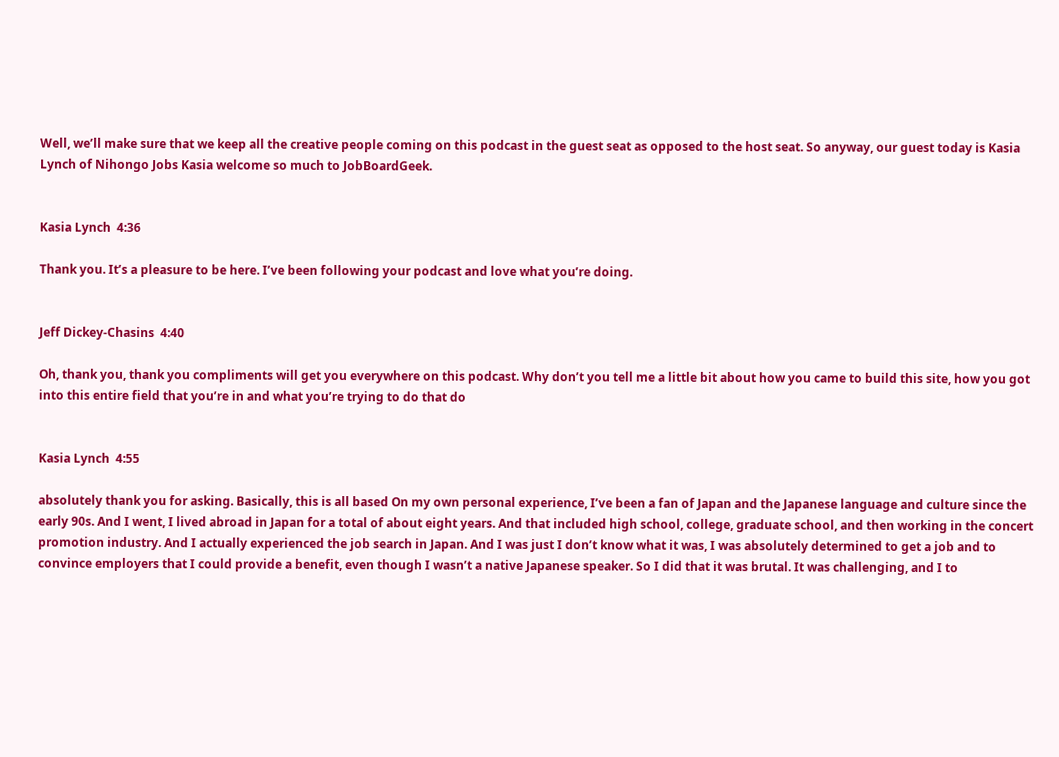Well, we’ll make sure that we keep all the creative people coming on this podcast in the guest seat as opposed to the host seat. So anyway, our guest today is Kasia Lynch of Nihongo Jobs Kasia welcome so much to JobBoardGeek.


Kasia Lynch  4:36

Thank you. It’s a pleasure to be here. I’ve been following your podcast and love what you’re doing.


Jeff Dickey-Chasins  4:40

Oh, thank you, thank you compliments will get you everywhere on this podcast. Why don’t you tell me a little bit about how you came to build this site, how you got into this entire field that you’re in and what you’re trying to do that do


Kasia Lynch  4:55

absolutely thank you for asking. Basically, this is all based On my own personal experience, I’ve been a fan of Japan and the Japanese language and culture since the early 90s. And I went, I lived abroad in Japan for a total of about eight years. And that included high school, college, graduate school, and then working in the concert promotion industry. And I actually experienced the job search in Japan. And I was just I don’t know what it was, I was absolutely determined to get a job and to convince employers that I could provide a benefit, even though I wasn’t a native Japanese speaker. So I did that it was brutal. It was challenging, and I to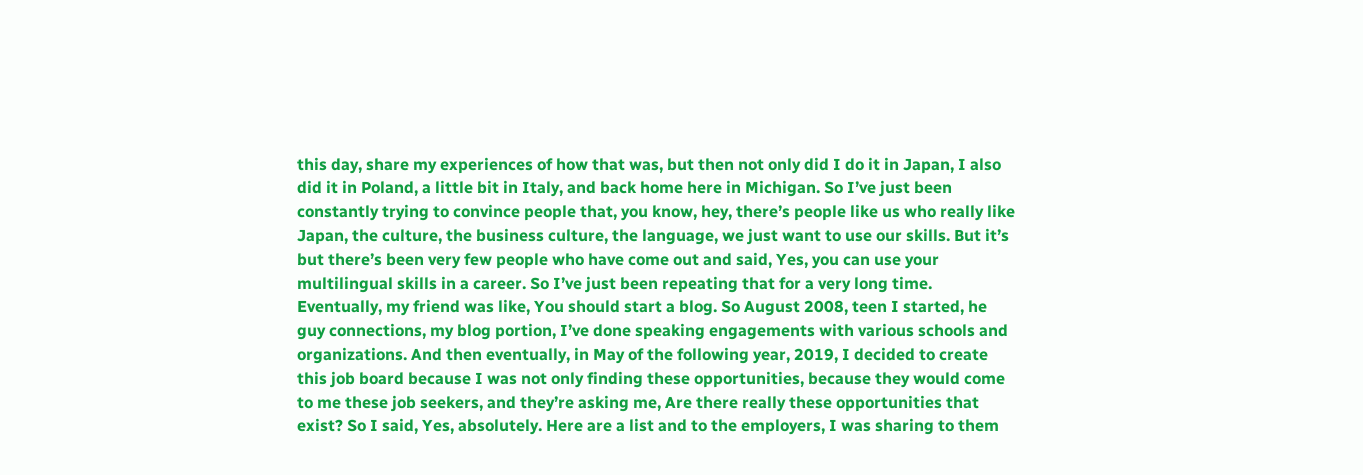this day, share my experiences of how that was, but then not only did I do it in Japan, I also did it in Poland, a little bit in Italy, and back home here in Michigan. So I’ve just been constantly trying to convince people that, you know, hey, there’s people like us who really like Japan, the culture, the business culture, the language, we just want to use our skills. But it’s but there’s been very few people who have come out and said, Yes, you can use your multilingual skills in a career. So I’ve just been repeating that for a very long time. Eventually, my friend was like, You should start a blog. So August 2008, teen I started, he guy connections, my blog portion, I’ve done speaking engagements with various schools and organizations. And then eventually, in May of the following year, 2019, I decided to create this job board because I was not only finding these opportunities, because they would come to me these job seekers, and they’re asking me, Are there really these opportunities that exist? So I said, Yes, absolutely. Here are a list and to the employers, I was sharing to them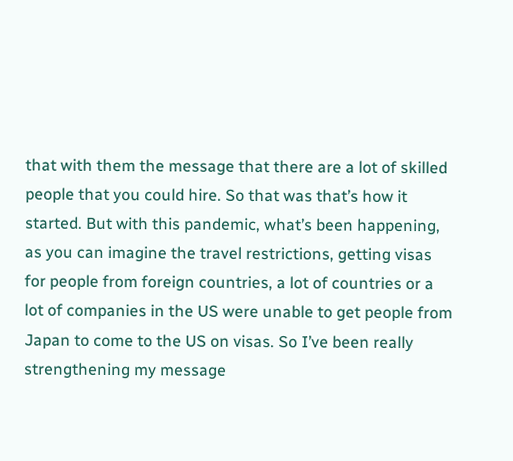that with them the message that there are a lot of skilled people that you could hire. So that was that’s how it started. But with this pandemic, what’s been happening, as you can imagine the travel restrictions, getting visas for people from foreign countries, a lot of countries or a lot of companies in the US were unable to get people from Japan to come to the US on visas. So I’ve been really strengthening my message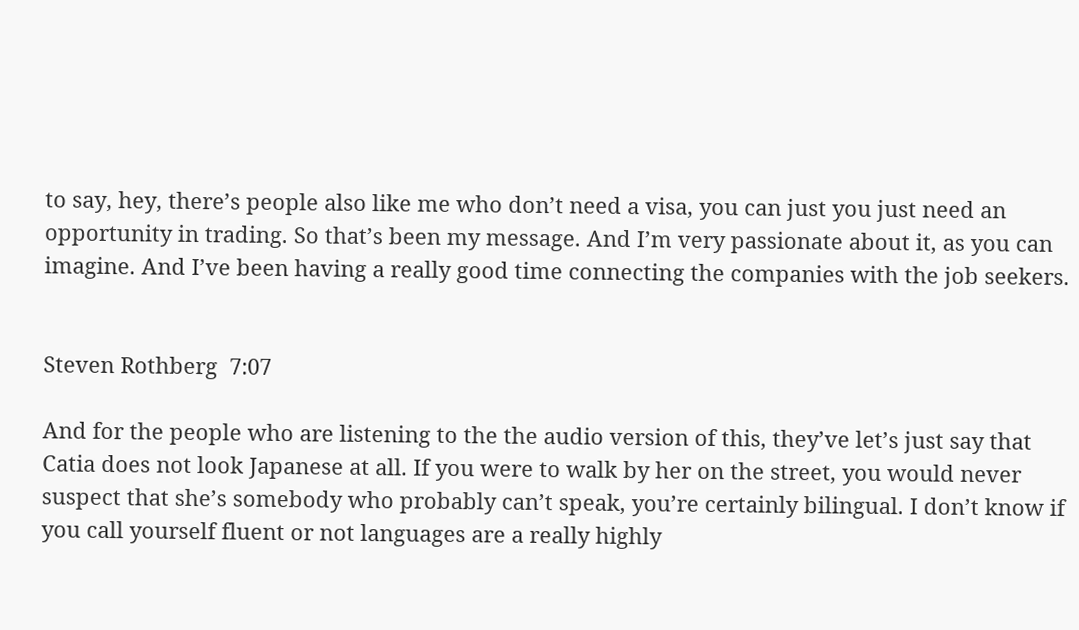to say, hey, there’s people also like me who don’t need a visa, you can just you just need an opportunity in trading. So that’s been my message. And I’m very passionate about it, as you can imagine. And I’ve been having a really good time connecting the companies with the job seekers.


Steven Rothberg  7:07

And for the people who are listening to the the audio version of this, they’ve let’s just say that Catia does not look Japanese at all. If you were to walk by her on the street, you would never suspect that she’s somebody who probably can’t speak, you’re certainly bilingual. I don’t know if you call yourself fluent or not languages are a really highly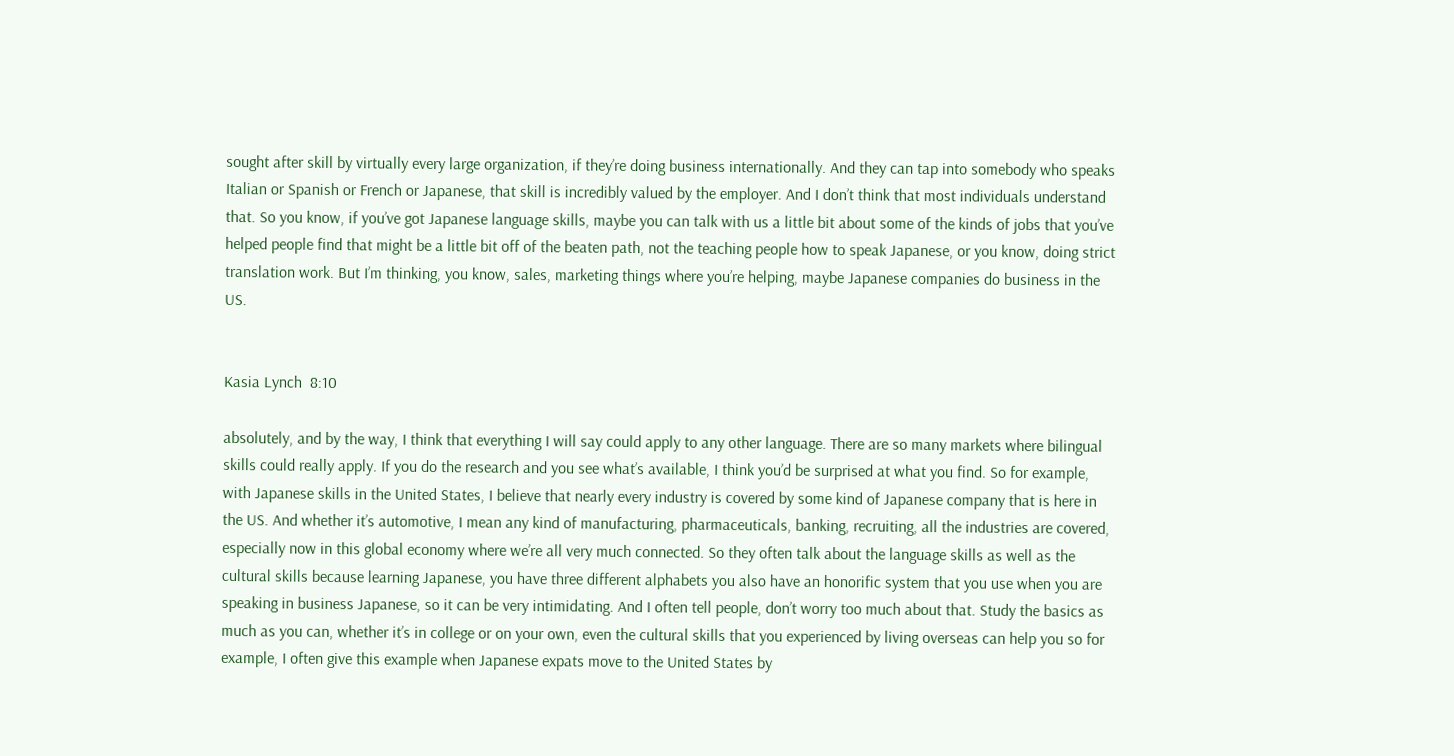sought after skill by virtually every large organization, if they’re doing business internationally. And they can tap into somebody who speaks Italian or Spanish or French or Japanese, that skill is incredibly valued by the employer. And I don’t think that most individuals understand that. So you know, if you’ve got Japanese language skills, maybe you can talk with us a little bit about some of the kinds of jobs that you’ve helped people find that might be a little bit off of the beaten path, not the teaching people how to speak Japanese, or you know, doing strict translation work. But I’m thinking, you know, sales, marketing things where you’re helping, maybe Japanese companies do business in the US.


Kasia Lynch  8:10

absolutely, and by the way, I think that everything I will say could apply to any other language. There are so many markets where bilingual skills could really apply. If you do the research and you see what’s available, I think you’d be surprised at what you find. So for example, with Japanese skills in the United States, I believe that nearly every industry is covered by some kind of Japanese company that is here in the US. And whether it’s automotive, I mean any kind of manufacturing, pharmaceuticals, banking, recruiting, all the industries are covered, especially now in this global economy where we’re all very much connected. So they often talk about the language skills as well as the cultural skills because learning Japanese, you have three different alphabets you also have an honorific system that you use when you are speaking in business Japanese, so it can be very intimidating. And I often tell people, don’t worry too much about that. Study the basics as much as you can, whether it’s in college or on your own, even the cultural skills that you experienced by living overseas can help you so for example, I often give this example when Japanese expats move to the United States by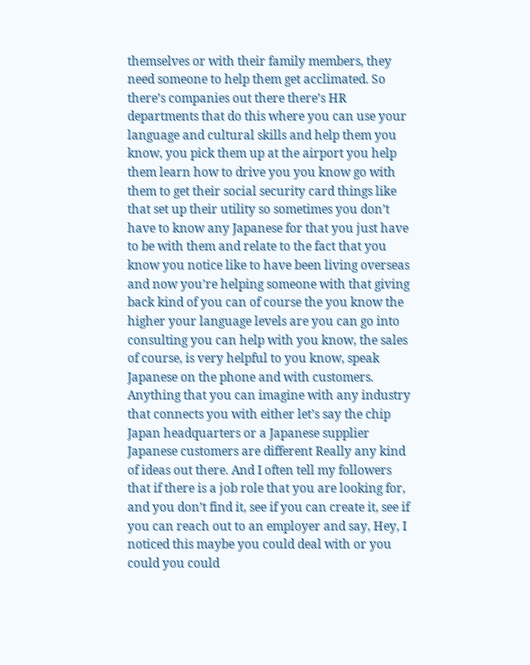themselves or with their family members, they need someone to help them get acclimated. So there’s companies out there there’s HR departments that do this where you can use your language and cultural skills and help them you know, you pick them up at the airport you help them learn how to drive you you know go with them to get their social security card things like that set up their utility so sometimes you don’t have to know any Japanese for that you just have to be with them and relate to the fact that you know you notice like to have been living overseas and now you’re helping someone with that giving back kind of you can of course the you know the higher your language levels are you can go into consulting you can help with you know, the sales of course, is very helpful to you know, speak Japanese on the phone and with customers. Anything that you can imagine with any industry that connects you with either let’s say the chip Japan headquarters or a Japanese supplier Japanese customers are different Really any kind of ideas out there. And I often tell my followers that if there is a job role that you are looking for, and you don’t find it, see if you can create it, see if you can reach out to an employer and say, Hey, I noticed this maybe you could deal with or you could you could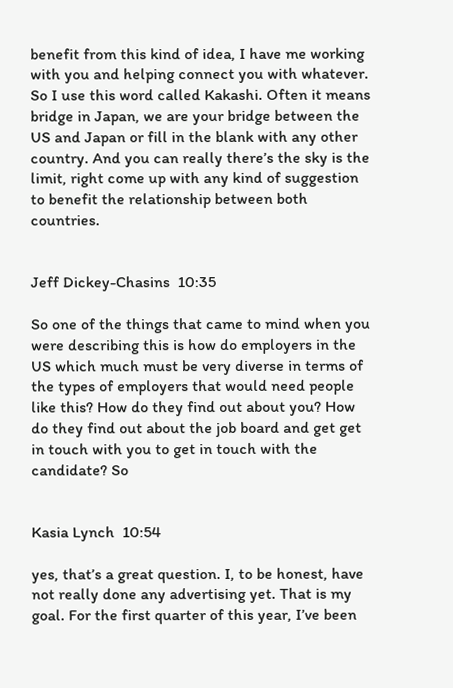benefit from this kind of idea, I have me working with you and helping connect you with whatever. So I use this word called Kakashi. Often it means bridge in Japan, we are your bridge between the US and Japan or fill in the blank with any other country. And you can really there’s the sky is the limit, right come up with any kind of suggestion to benefit the relationship between both countries.


Jeff Dickey-Chasins  10:35

So one of the things that came to mind when you were describing this is how do employers in the US which much must be very diverse in terms of the types of employers that would need people like this? How do they find out about you? How do they find out about the job board and get get in touch with you to get in touch with the candidate? So


Kasia Lynch  10:54

yes, that’s a great question. I, to be honest, have not really done any advertising yet. That is my goal. For the first quarter of this year, I’ve been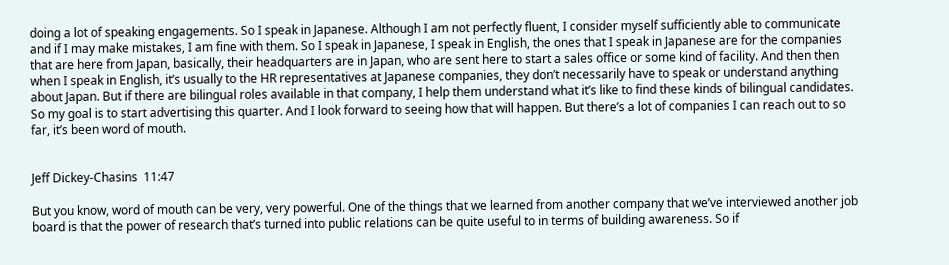doing a lot of speaking engagements. So I speak in Japanese. Although I am not perfectly fluent, I consider myself sufficiently able to communicate and if I may make mistakes, I am fine with them. So I speak in Japanese, I speak in English, the ones that I speak in Japanese are for the companies that are here from Japan, basically, their headquarters are in Japan, who are sent here to start a sales office or some kind of facility. And then then when I speak in English, it’s usually to the HR representatives at Japanese companies, they don’t necessarily have to speak or understand anything about Japan. But if there are bilingual roles available in that company, I help them understand what it’s like to find these kinds of bilingual candidates. So my goal is to start advertising this quarter. And I look forward to seeing how that will happen. But there’s a lot of companies I can reach out to so far, it’s been word of mouth.


Jeff Dickey-Chasins  11:47

But you know, word of mouth can be very, very powerful. One of the things that we learned from another company that we’ve interviewed another job board is that the power of research that’s turned into public relations can be quite useful to in terms of building awareness. So if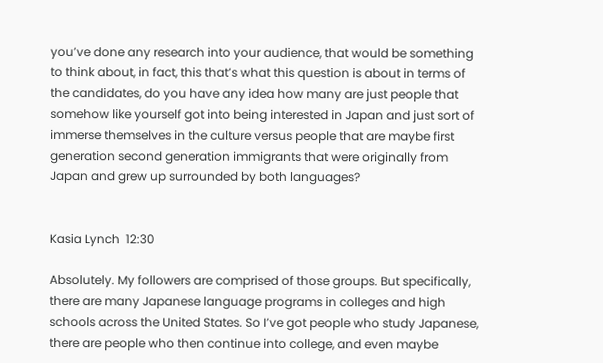you’ve done any research into your audience, that would be something to think about, in fact, this that’s what this question is about in terms of the candidates, do you have any idea how many are just people that somehow like yourself got into being interested in Japan and just sort of immerse themselves in the culture versus people that are maybe first generation second generation immigrants that were originally from Japan and grew up surrounded by both languages?


Kasia Lynch  12:30

Absolutely. My followers are comprised of those groups. But specifically, there are many Japanese language programs in colleges and high schools across the United States. So I’ve got people who study Japanese, there are people who then continue into college, and even maybe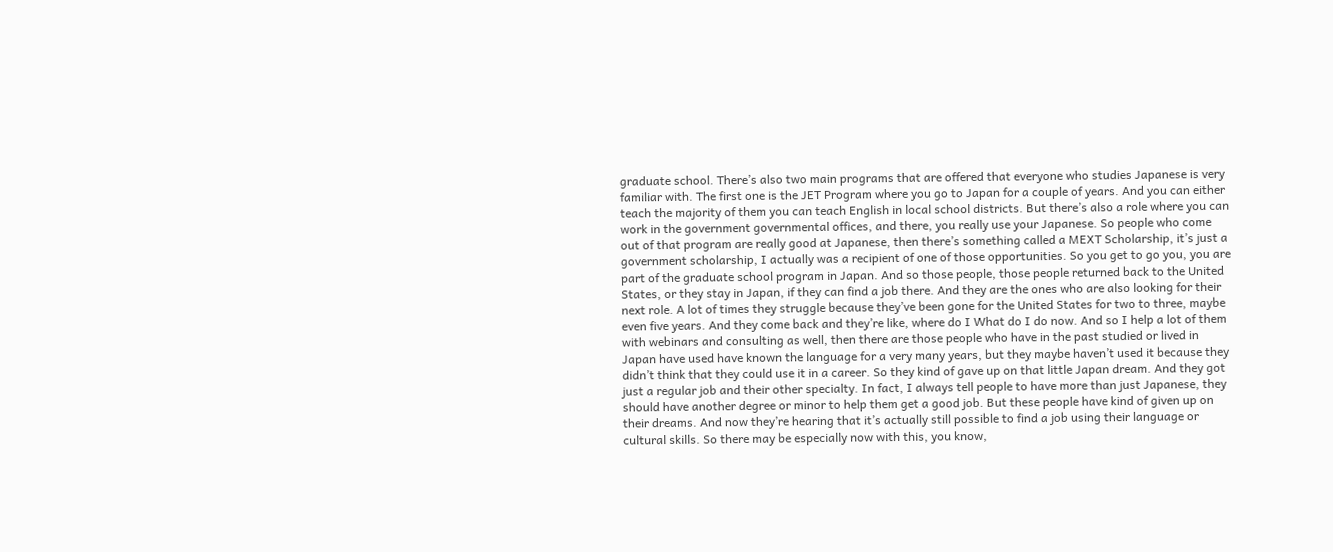graduate school. There’s also two main programs that are offered that everyone who studies Japanese is very familiar with. The first one is the JET Program where you go to Japan for a couple of years. And you can either teach the majority of them you can teach English in local school districts. But there’s also a role where you can work in the government governmental offices, and there, you really use your Japanese. So people who come out of that program are really good at Japanese, then there’s something called a MEXT Scholarship, it’s just a government scholarship, I actually was a recipient of one of those opportunities. So you get to go you, you are part of the graduate school program in Japan. And so those people, those people returned back to the United States, or they stay in Japan, if they can find a job there. And they are the ones who are also looking for their next role. A lot of times they struggle because they’ve been gone for the United States for two to three, maybe even five years. And they come back and they’re like, where do I What do I do now. And so I help a lot of them with webinars and consulting as well, then there are those people who have in the past studied or lived in Japan have used have known the language for a very many years, but they maybe haven’t used it because they didn’t think that they could use it in a career. So they kind of gave up on that little Japan dream. And they got just a regular job and their other specialty. In fact, I always tell people to have more than just Japanese, they should have another degree or minor to help them get a good job. But these people have kind of given up on their dreams. And now they’re hearing that it’s actually still possible to find a job using their language or cultural skills. So there may be especially now with this, you know,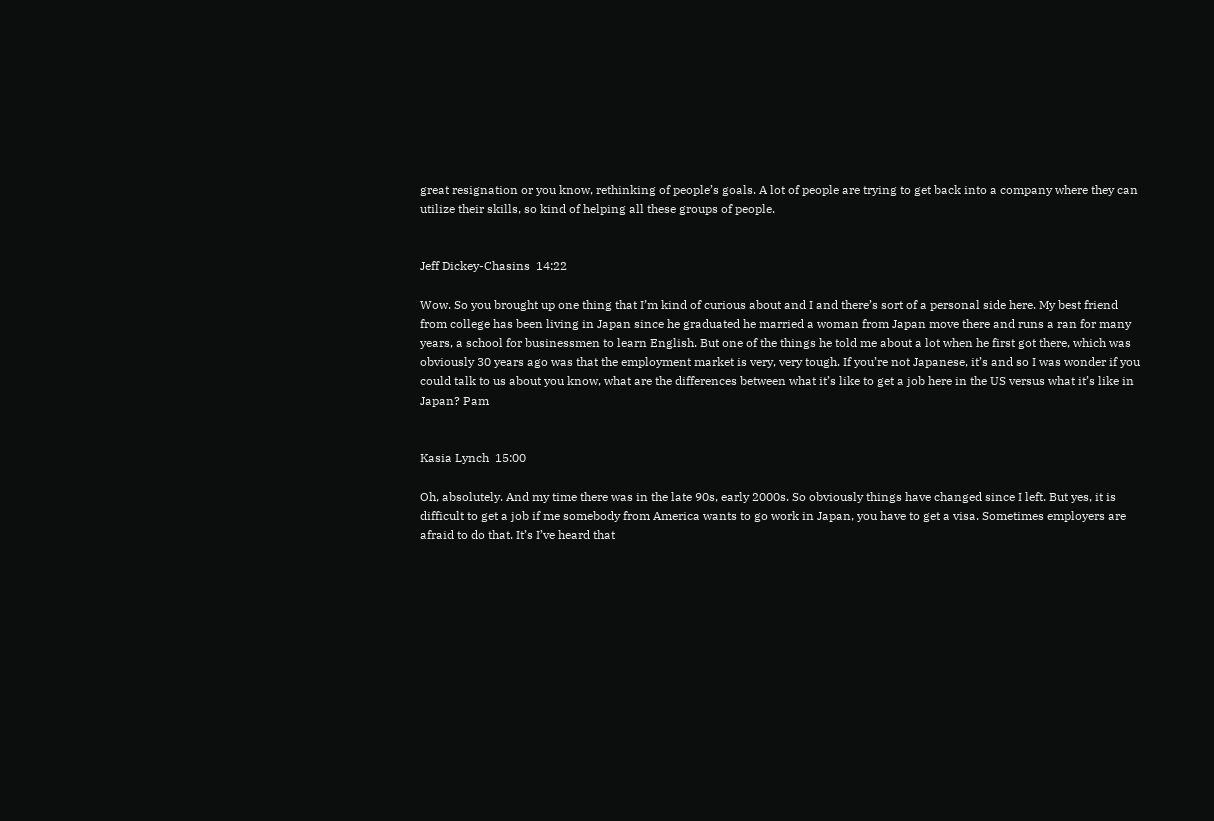great resignation or you know, rethinking of people’s goals. A lot of people are trying to get back into a company where they can utilize their skills, so kind of helping all these groups of people.


Jeff Dickey-Chasins  14:22

Wow. So you brought up one thing that I’m kind of curious about and I and there’s sort of a personal side here. My best friend from college has been living in Japan since he graduated he married a woman from Japan move there and runs a ran for many years, a school for businessmen to learn English. But one of the things he told me about a lot when he first got there, which was obviously 30 years ago was that the employment market is very, very tough. If you’re not Japanese, it’s and so I was wonder if you could talk to us about you know, what are the differences between what it’s like to get a job here in the US versus what it’s like in Japan? Pam


Kasia Lynch  15:00

Oh, absolutely. And my time there was in the late 90s, early 2000s. So obviously things have changed since I left. But yes, it is difficult to get a job if me somebody from America wants to go work in Japan, you have to get a visa. Sometimes employers are afraid to do that. It’s I’ve heard that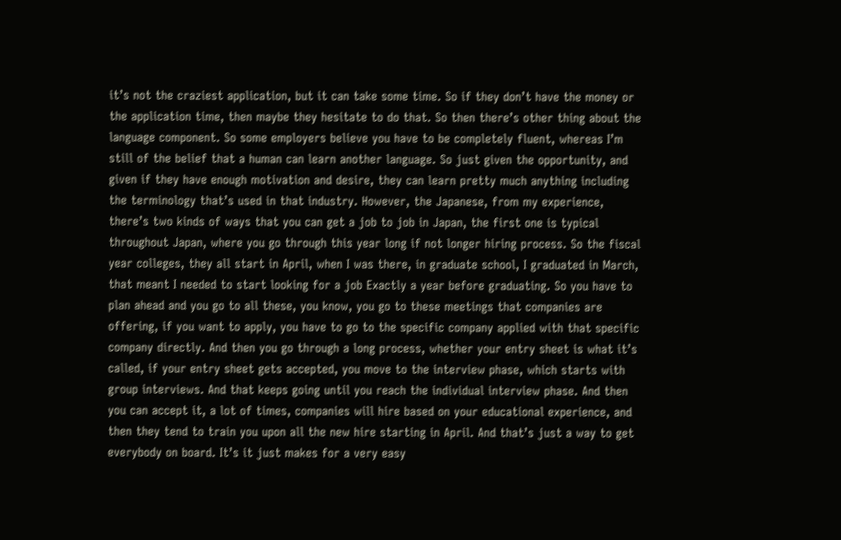it’s not the craziest application, but it can take some time. So if they don’t have the money or the application time, then maybe they hesitate to do that. So then there’s other thing about the language component. So some employers believe you have to be completely fluent, whereas I’m still of the belief that a human can learn another language. So just given the opportunity, and given if they have enough motivation and desire, they can learn pretty much anything including the terminology that’s used in that industry. However, the Japanese, from my experience, there’s two kinds of ways that you can get a job to job in Japan, the first one is typical throughout Japan, where you go through this year long if not longer hiring process. So the fiscal year colleges, they all start in April, when I was there, in graduate school, I graduated in March, that meant I needed to start looking for a job Exactly a year before graduating. So you have to plan ahead and you go to all these, you know, you go to these meetings that companies are offering, if you want to apply, you have to go to the specific company applied with that specific company directly. And then you go through a long process, whether your entry sheet is what it’s called, if your entry sheet gets accepted, you move to the interview phase, which starts with group interviews. And that keeps going until you reach the individual interview phase. And then you can accept it, a lot of times, companies will hire based on your educational experience, and then they tend to train you upon all the new hire starting in April. And that’s just a way to get everybody on board. It’s it just makes for a very easy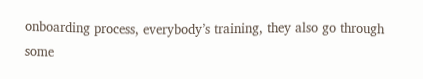onboarding process, everybody’s training, they also go through some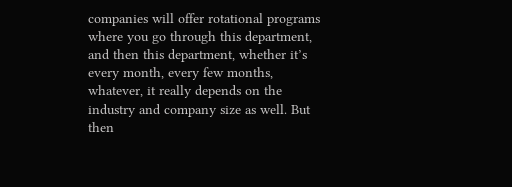companies will offer rotational programs where you go through this department, and then this department, whether it’s every month, every few months, whatever, it really depends on the industry and company size as well. But then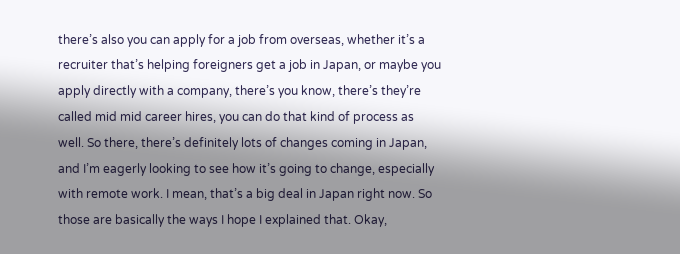there’s also you can apply for a job from overseas, whether it’s a recruiter that’s helping foreigners get a job in Japan, or maybe you apply directly with a company, there’s you know, there’s they’re called mid mid career hires, you can do that kind of process as well. So there, there’s definitely lots of changes coming in Japan, and I’m eagerly looking to see how it’s going to change, especially with remote work. I mean, that’s a big deal in Japan right now. So those are basically the ways I hope I explained that. Okay,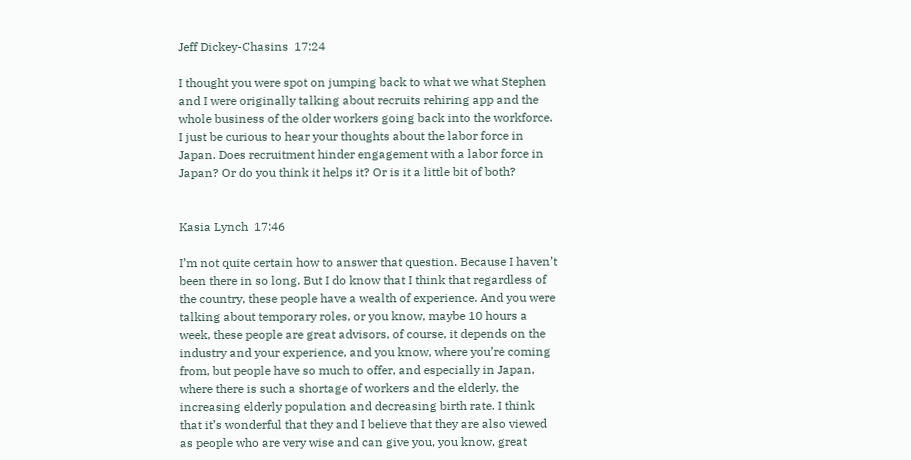Jeff Dickey-Chasins  17:24

I thought you were spot on jumping back to what we what Stephen and I were originally talking about recruits rehiring app and the whole business of the older workers going back into the workforce. I just be curious to hear your thoughts about the labor force in Japan. Does recruitment hinder engagement with a labor force in Japan? Or do you think it helps it? Or is it a little bit of both?


Kasia Lynch  17:46

I’m not quite certain how to answer that question. Because I haven’t been there in so long. But I do know that I think that regardless of the country, these people have a wealth of experience. And you were talking about temporary roles, or you know, maybe 10 hours a week, these people are great advisors, of course, it depends on the industry and your experience, and you know, where you’re coming from, but people have so much to offer, and especially in Japan, where there is such a shortage of workers and the elderly, the increasing elderly population and decreasing birth rate. I think that it’s wonderful that they and I believe that they are also viewed as people who are very wise and can give you, you know, great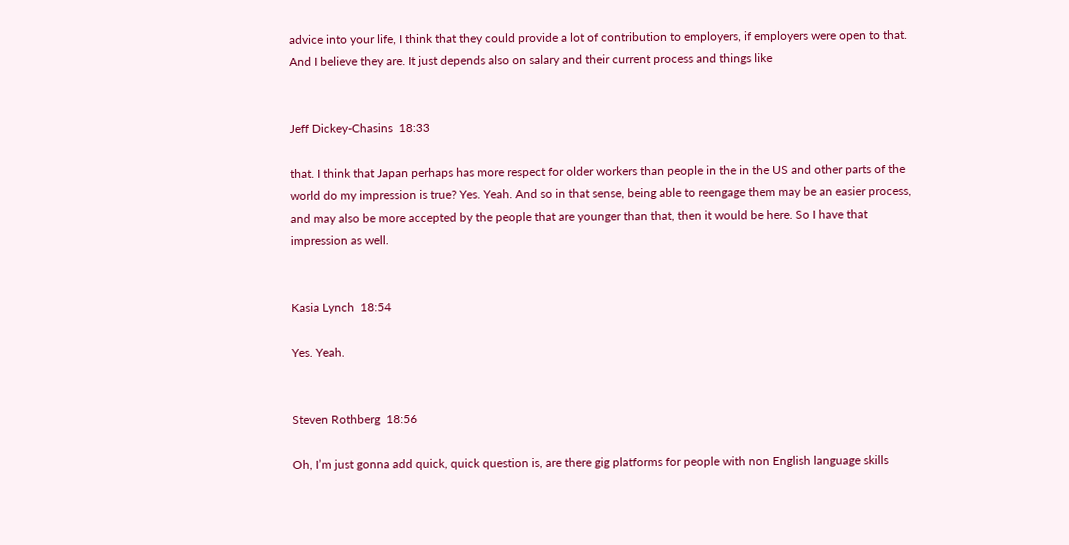advice into your life, I think that they could provide a lot of contribution to employers, if employers were open to that. And I believe they are. It just depends also on salary and their current process and things like


Jeff Dickey-Chasins  18:33

that. I think that Japan perhaps has more respect for older workers than people in the in the US and other parts of the world do my impression is true? Yes. Yeah. And so in that sense, being able to reengage them may be an easier process, and may also be more accepted by the people that are younger than that, then it would be here. So I have that impression as well.


Kasia Lynch  18:54

Yes. Yeah.


Steven Rothberg  18:56

Oh, I’m just gonna add quick, quick question is, are there gig platforms for people with non English language skills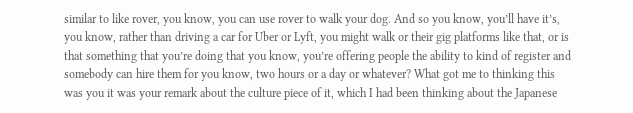similar to like rover, you know, you can use rover to walk your dog. And so you know, you’ll have it’s, you know, rather than driving a car for Uber or Lyft, you might walk or their gig platforms like that, or is that something that you’re doing that you know, you’re offering people the ability to kind of register and somebody can hire them for you know, two hours or a day or whatever? What got me to thinking this was you it was your remark about the culture piece of it, which I had been thinking about the Japanese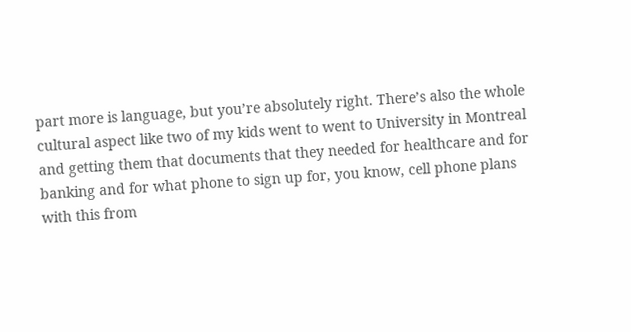part more is language, but you’re absolutely right. There’s also the whole cultural aspect like two of my kids went to went to University in Montreal and getting them that documents that they needed for healthcare and for banking and for what phone to sign up for, you know, cell phone plans with this from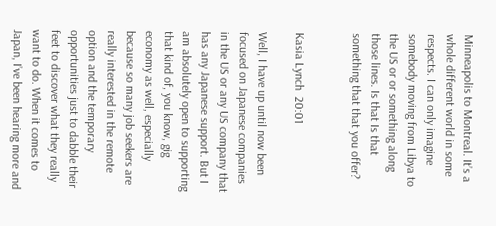Minneapolis to Montreal. It’s a whole different world in some respects. I can only imagine somebody moving from Libya to the US or or something along those lines. Is that Is that something that that you offer?


Kasia Lynch  20:01

Well, I have up until now been focused on Japanese companies in the US or any US company that has any Japanese support. But I am absolutely open to supporting that kind of, you know, gig economy as well, especially because so many job seekers are really interested in the remote option and the temporary opportunities just to dabble their feet to discover what they really want to do. When it comes to Japan, I’ve been hearing more and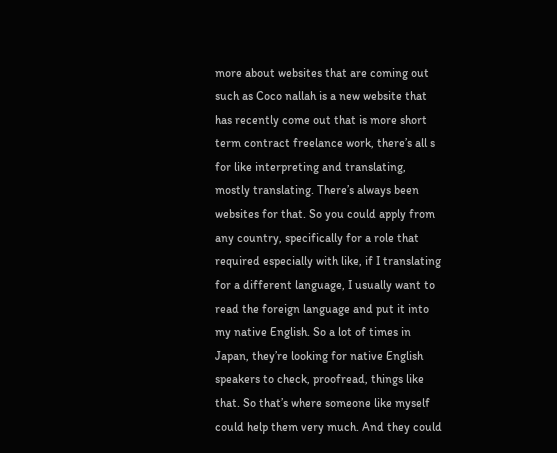more about websites that are coming out such as Coco nallah is a new website that has recently come out that is more short term contract freelance work, there’s all s for like interpreting and translating, mostly translating. There’s always been websites for that. So you could apply from any country, specifically for a role that required especially with like, if I translating for a different language, I usually want to read the foreign language and put it into my native English. So a lot of times in Japan, they’re looking for native English speakers to check, proofread, things like that. So that’s where someone like myself could help them very much. And they could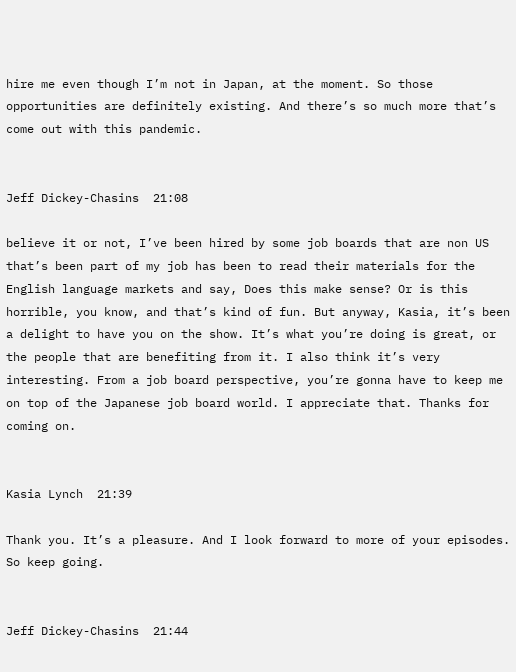hire me even though I’m not in Japan, at the moment. So those opportunities are definitely existing. And there’s so much more that’s come out with this pandemic.


Jeff Dickey-Chasins  21:08

believe it or not, I’ve been hired by some job boards that are non US that’s been part of my job has been to read their materials for the English language markets and say, Does this make sense? Or is this horrible, you know, and that’s kind of fun. But anyway, Kasia, it’s been a delight to have you on the show. It’s what you’re doing is great, or the people that are benefiting from it. I also think it’s very interesting. From a job board perspective, you’re gonna have to keep me on top of the Japanese job board world. I appreciate that. Thanks for coming on.


Kasia Lynch  21:39

Thank you. It’s a pleasure. And I look forward to more of your episodes. So keep going.


Jeff Dickey-Chasins  21:44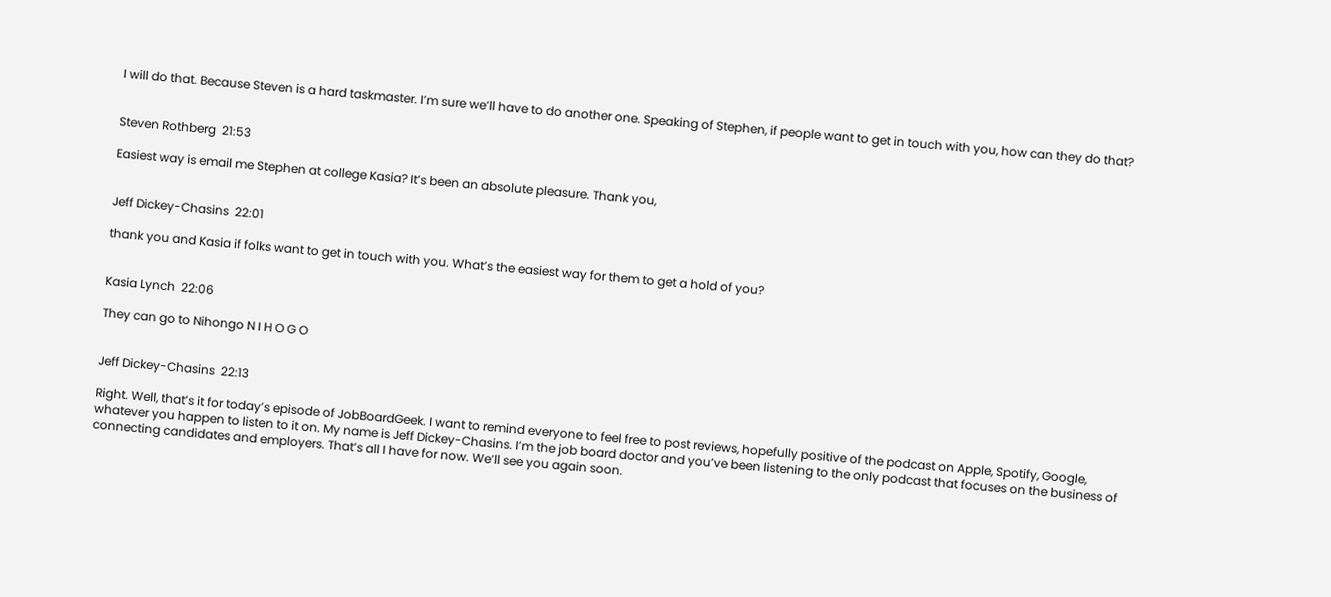I will do that. Because Steven is a hard taskmaster. I’m sure we’ll have to do another one. Speaking of Stephen, if people want to get in touch with you, how can they do that?


Steven Rothberg  21:53

Easiest way is email me Stephen at college Kasia? It’s been an absolute pleasure. Thank you,


Jeff Dickey-Chasins  22:01

thank you and Kasia if folks want to get in touch with you. What’s the easiest way for them to get a hold of you?


Kasia Lynch  22:06

They can go to Nihongo N I H O G O


Jeff Dickey-Chasins  22:13

Right. Well, that’s it for today’s episode of JobBoardGeek. I want to remind everyone to feel free to post reviews, hopefully positive of the podcast on Apple, Spotify, Google, whatever you happen to listen to it on. My name is Jeff Dickey-Chasins. I’m the job board doctor and you’ve been listening to the only podcast that focuses on the business of connecting candidates and employers. That’s all I have for now. We’ll see you again soon.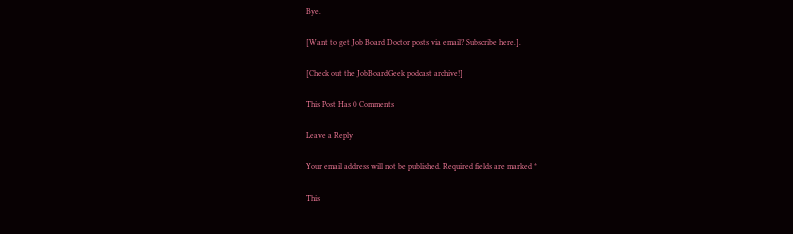Bye.

[Want to get Job Board Doctor posts via email? Subscribe here.].

[Check out the JobBoardGeek podcast archive!]

This Post Has 0 Comments

Leave a Reply

Your email address will not be published. Required fields are marked *

This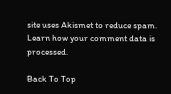site uses Akismet to reduce spam. Learn how your comment data is processed.

Back To Top